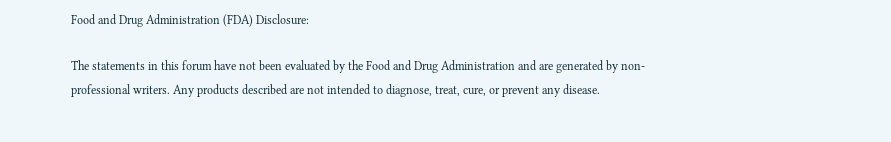Food and Drug Administration (FDA) Disclosure:

The statements in this forum have not been evaluated by the Food and Drug Administration and are generated by non-professional writers. Any products described are not intended to diagnose, treat, cure, or prevent any disease.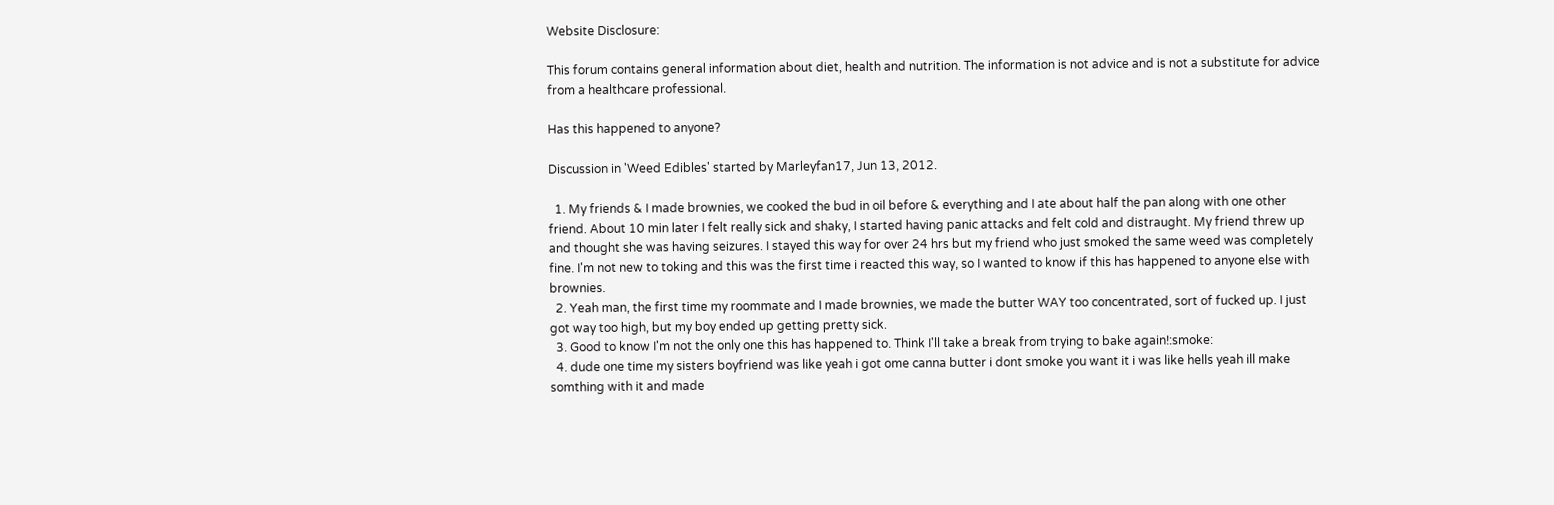Website Disclosure:

This forum contains general information about diet, health and nutrition. The information is not advice and is not a substitute for advice from a healthcare professional.

Has this happened to anyone?

Discussion in 'Weed Edibles' started by Marleyfan17, Jun 13, 2012.

  1. My friends & I made brownies, we cooked the bud in oil before & everything and I ate about half the pan along with one other friend. About 10 min later I felt really sick and shaky, I started having panic attacks and felt cold and distraught. My friend threw up and thought she was having seizures. I stayed this way for over 24 hrs but my friend who just smoked the same weed was completely fine. I'm not new to toking and this was the first time i reacted this way, so I wanted to know if this has happened to anyone else with brownies.
  2. Yeah man, the first time my roommate and I made brownies, we made the butter WAY too concentrated, sort of fucked up. I just got way too high, but my boy ended up getting pretty sick.
  3. Good to know I'm not the only one this has happened to. Think I'll take a break from trying to bake again!:smoke:
  4. dude one time my sisters boyfriend was like yeah i got ome canna butter i dont smoke you want it i was like hells yeah ill make somthing with it and made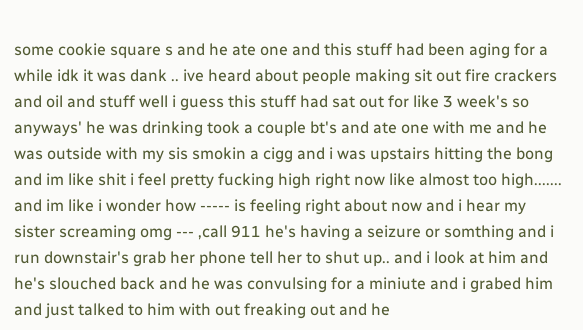some cookie square s and he ate one and this stuff had been aging for a while idk it was dank .. ive heard about people making sit out fire crackers and oil and stuff well i guess this stuff had sat out for like 3 week's so anyways' he was drinking took a couple bt's and ate one with me and he was outside with my sis smokin a cigg and i was upstairs hitting the bong and im like shit i feel pretty fucking high right now like almost too high....... and im like i wonder how ----- is feeling right about now and i hear my sister screaming omg --- ,call 911 he's having a seizure or somthing and i run downstair's grab her phone tell her to shut up.. and i look at him and he's slouched back and he was convulsing for a miniute and i grabed him and just talked to him with out freaking out and he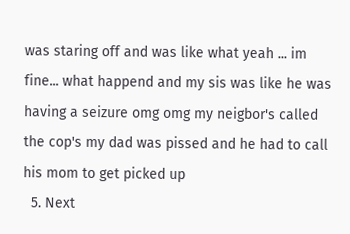was staring off and was like what yeah ... im fine... what happend and my sis was like he was having a seizure omg omg my neigbor's called the cop's my dad was pissed and he had to call his mom to get picked up
  5. Next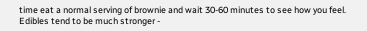time eat a normal serving of brownie and wait 30-60 minutes to see how you feel. Edibles tend to be much stronger -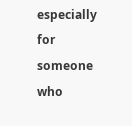especially for someone who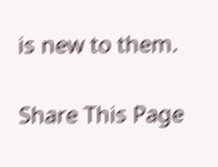is new to them.

Share This Page